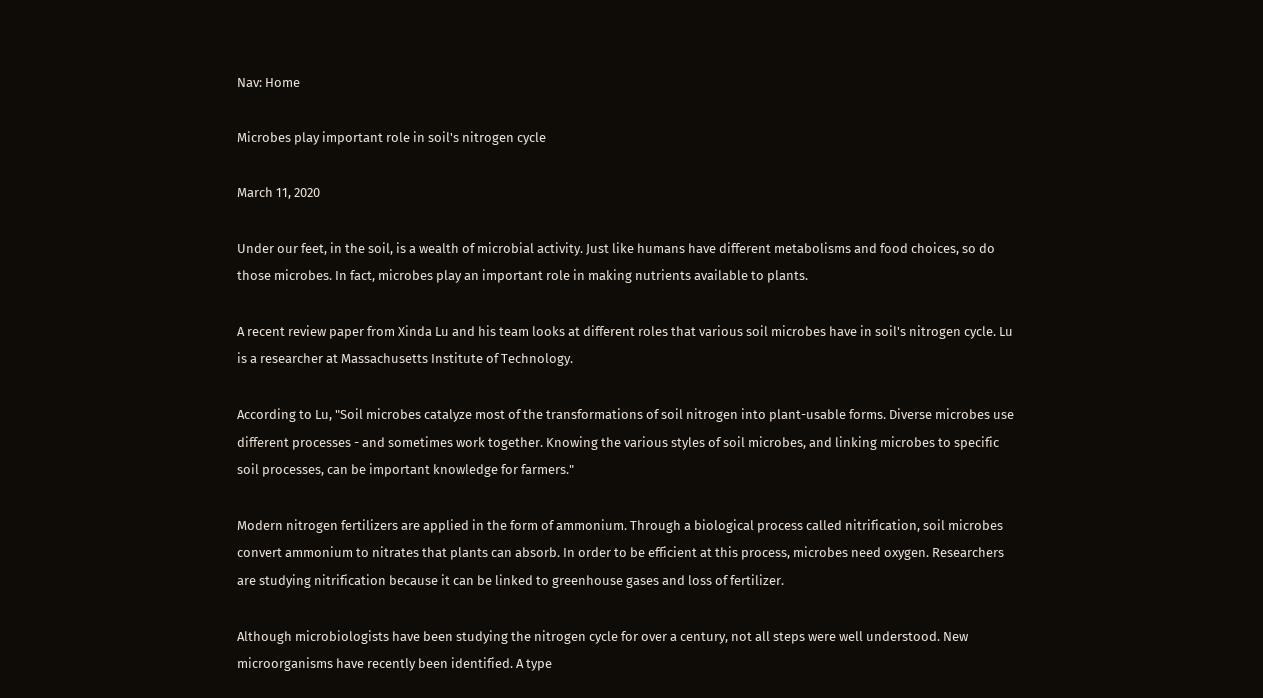Nav: Home

Microbes play important role in soil's nitrogen cycle

March 11, 2020

Under our feet, in the soil, is a wealth of microbial activity. Just like humans have different metabolisms and food choices, so do those microbes. In fact, microbes play an important role in making nutrients available to plants.

A recent review paper from Xinda Lu and his team looks at different roles that various soil microbes have in soil's nitrogen cycle. Lu is a researcher at Massachusetts Institute of Technology.

According to Lu, "Soil microbes catalyze most of the transformations of soil nitrogen into plant-usable forms. Diverse microbes use different processes - and sometimes work together. Knowing the various styles of soil microbes, and linking microbes to specific soil processes, can be important knowledge for farmers."

Modern nitrogen fertilizers are applied in the form of ammonium. Through a biological process called nitrification, soil microbes convert ammonium to nitrates that plants can absorb. In order to be efficient at this process, microbes need oxygen. Researchers are studying nitrification because it can be linked to greenhouse gases and loss of fertilizer.

Although microbiologists have been studying the nitrogen cycle for over a century, not all steps were well understood. New microorganisms have recently been identified. A type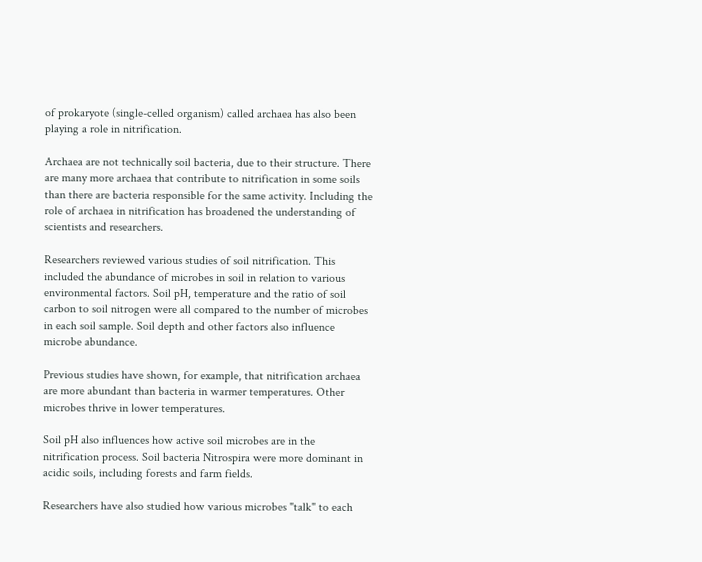of prokaryote (single-celled organism) called archaea has also been playing a role in nitrification.

Archaea are not technically soil bacteria, due to their structure. There are many more archaea that contribute to nitrification in some soils than there are bacteria responsible for the same activity. Including the role of archaea in nitrification has broadened the understanding of scientists and researchers.

Researchers reviewed various studies of soil nitrification. This included the abundance of microbes in soil in relation to various environmental factors. Soil pH, temperature and the ratio of soil carbon to soil nitrogen were all compared to the number of microbes in each soil sample. Soil depth and other factors also influence microbe abundance.

Previous studies have shown, for example, that nitrification archaea are more abundant than bacteria in warmer temperatures. Other microbes thrive in lower temperatures.

Soil pH also influences how active soil microbes are in the nitrification process. Soil bacteria Nitrospira were more dominant in acidic soils, including forests and farm fields.

Researchers have also studied how various microbes "talk" to each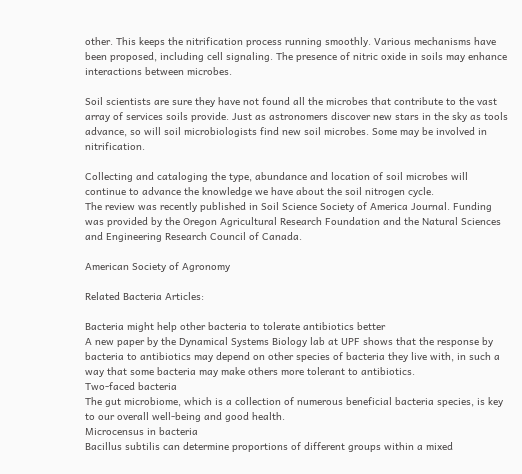other. This keeps the nitrification process running smoothly. Various mechanisms have been proposed, including cell signaling. The presence of nitric oxide in soils may enhance interactions between microbes.

Soil scientists are sure they have not found all the microbes that contribute to the vast array of services soils provide. Just as astronomers discover new stars in the sky as tools advance, so will soil microbiologists find new soil microbes. Some may be involved in nitrification.

Collecting and cataloging the type, abundance and location of soil microbes will continue to advance the knowledge we have about the soil nitrogen cycle.
The review was recently published in Soil Science Society of America Journal. Funding was provided by the Oregon Agricultural Research Foundation and the Natural Sciences and Engineering Research Council of Canada.

American Society of Agronomy

Related Bacteria Articles:

Bacteria might help other bacteria to tolerate antibiotics better
A new paper by the Dynamical Systems Biology lab at UPF shows that the response by bacteria to antibiotics may depend on other species of bacteria they live with, in such a way that some bacteria may make others more tolerant to antibiotics.
Two-faced bacteria
The gut microbiome, which is a collection of numerous beneficial bacteria species, is key to our overall well-being and good health.
Microcensus in bacteria
Bacillus subtilis can determine proportions of different groups within a mixed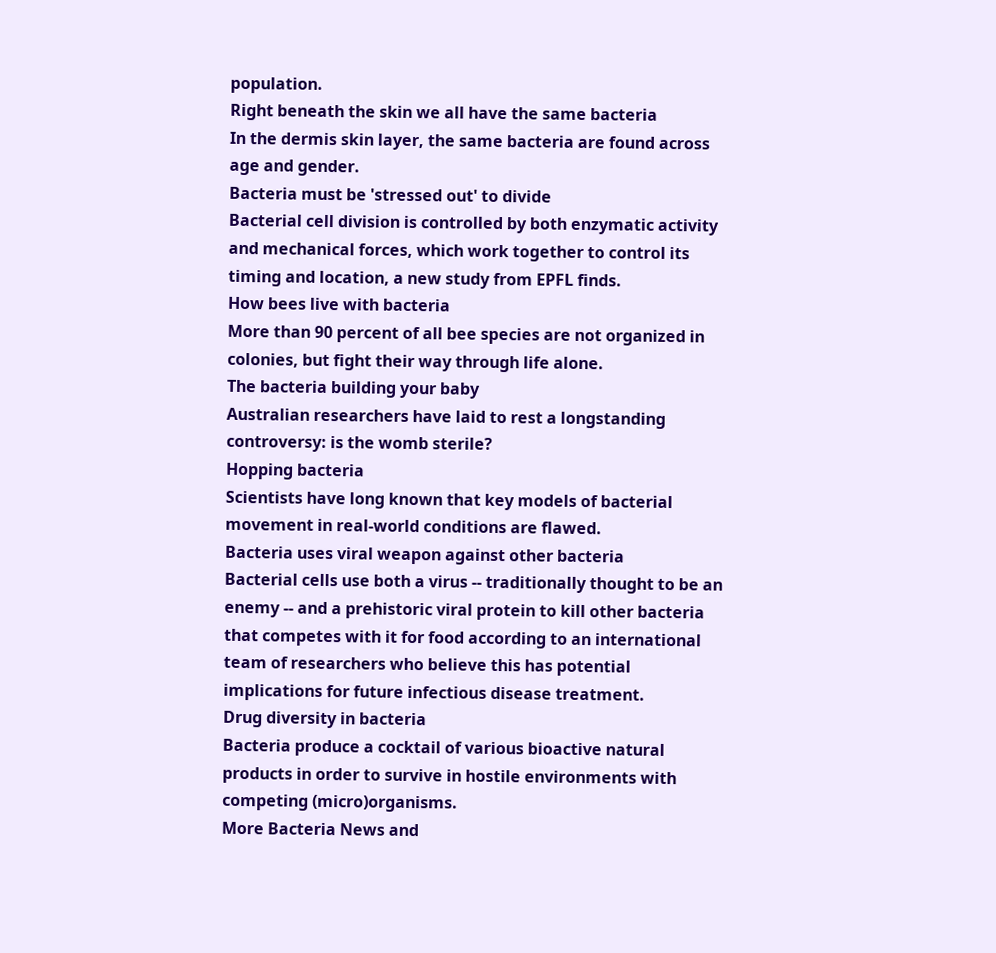population.
Right beneath the skin we all have the same bacteria
In the dermis skin layer, the same bacteria are found across age and gender.
Bacteria must be 'stressed out' to divide
Bacterial cell division is controlled by both enzymatic activity and mechanical forces, which work together to control its timing and location, a new study from EPFL finds.
How bees live with bacteria
More than 90 percent of all bee species are not organized in colonies, but fight their way through life alone.
The bacteria building your baby
Australian researchers have laid to rest a longstanding controversy: is the womb sterile?
Hopping bacteria
Scientists have long known that key models of bacterial movement in real-world conditions are flawed.
Bacteria uses viral weapon against other bacteria
Bacterial cells use both a virus -- traditionally thought to be an enemy -- and a prehistoric viral protein to kill other bacteria that competes with it for food according to an international team of researchers who believe this has potential implications for future infectious disease treatment.
Drug diversity in bacteria
Bacteria produce a cocktail of various bioactive natural products in order to survive in hostile environments with competing (micro)organisms.
More Bacteria News and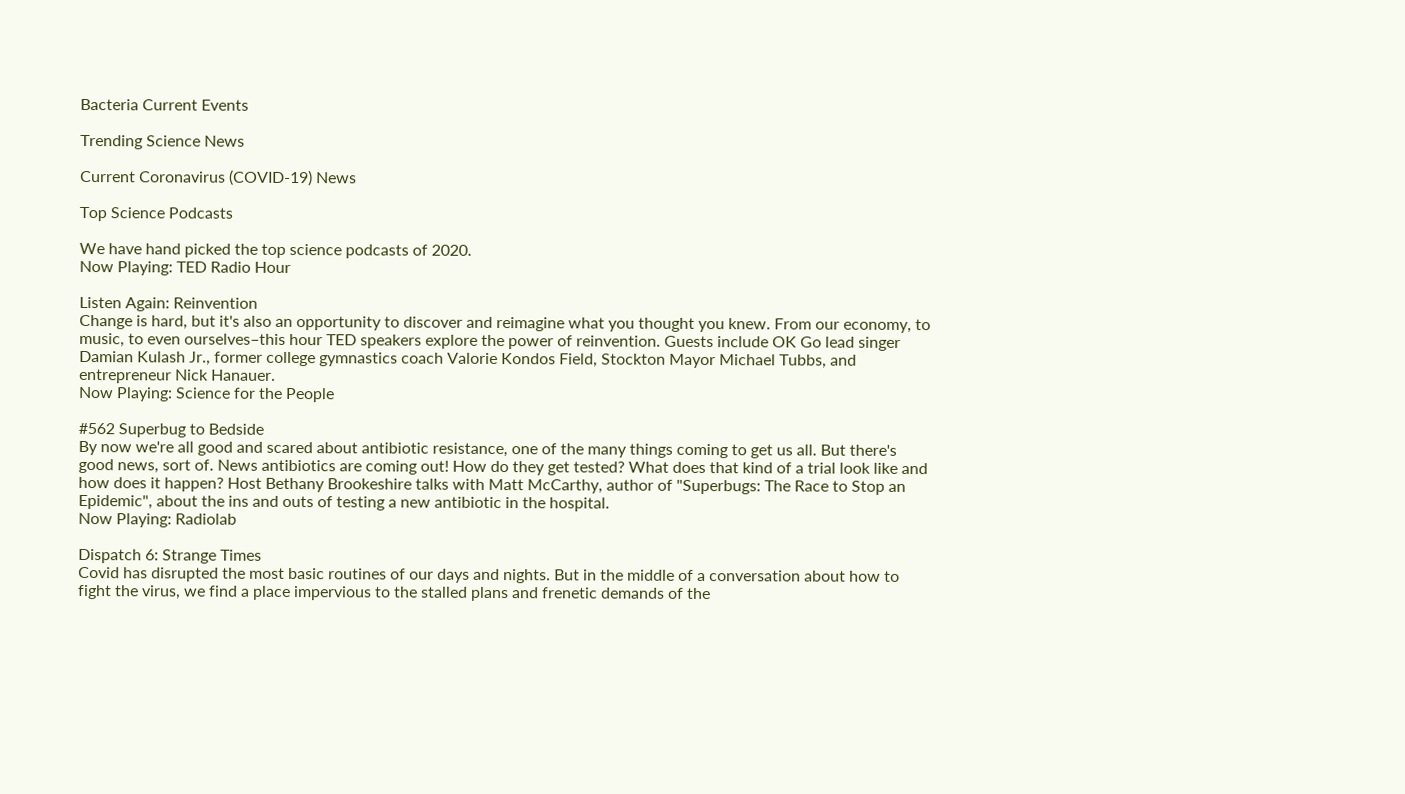Bacteria Current Events

Trending Science News

Current Coronavirus (COVID-19) News

Top Science Podcasts

We have hand picked the top science podcasts of 2020.
Now Playing: TED Radio Hour

Listen Again: Reinvention
Change is hard, but it's also an opportunity to discover and reimagine what you thought you knew. From our economy, to music, to even ourselves–this hour TED speakers explore the power of reinvention. Guests include OK Go lead singer Damian Kulash Jr., former college gymnastics coach Valorie Kondos Field, Stockton Mayor Michael Tubbs, and entrepreneur Nick Hanauer.
Now Playing: Science for the People

#562 Superbug to Bedside
By now we're all good and scared about antibiotic resistance, one of the many things coming to get us all. But there's good news, sort of. News antibiotics are coming out! How do they get tested? What does that kind of a trial look like and how does it happen? Host Bethany Brookeshire talks with Matt McCarthy, author of "Superbugs: The Race to Stop an Epidemic", about the ins and outs of testing a new antibiotic in the hospital.
Now Playing: Radiolab

Dispatch 6: Strange Times
Covid has disrupted the most basic routines of our days and nights. But in the middle of a conversation about how to fight the virus, we find a place impervious to the stalled plans and frenetic demands of the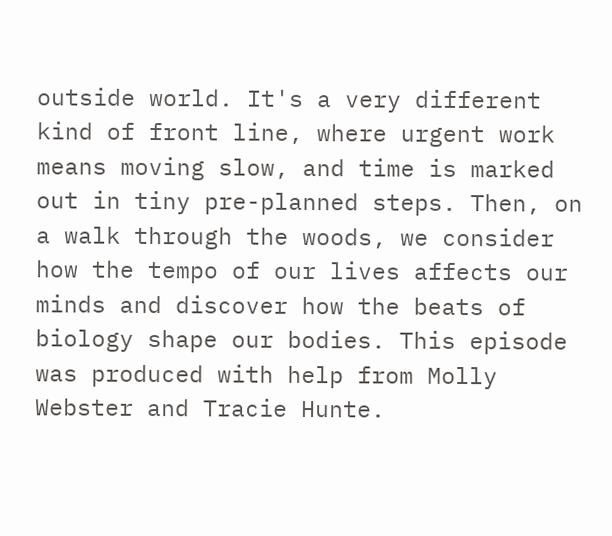outside world. It's a very different kind of front line, where urgent work means moving slow, and time is marked out in tiny pre-planned steps. Then, on a walk through the woods, we consider how the tempo of our lives affects our minds and discover how the beats of biology shape our bodies. This episode was produced with help from Molly Webster and Tracie Hunte.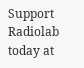Support Radiolab today at